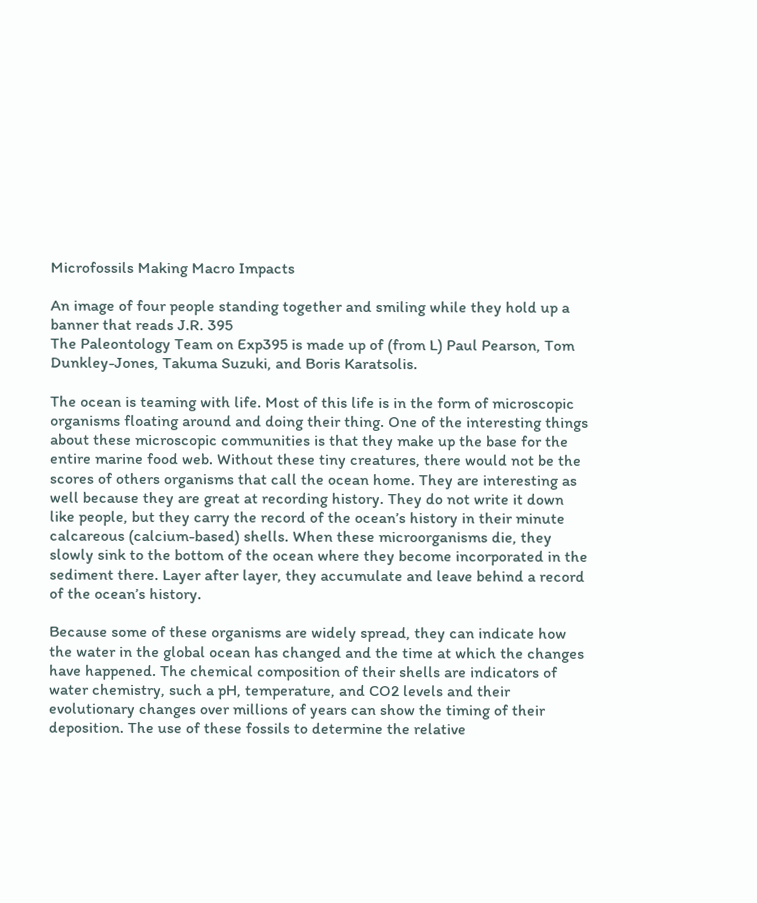Microfossils Making Macro Impacts

An image of four people standing together and smiling while they hold up a banner that reads J.R. 395
The Paleontology Team on Exp395 is made up of (from L) Paul Pearson, Tom Dunkley-Jones, Takuma Suzuki, and Boris Karatsolis.

The ocean is teaming with life. Most of this life is in the form of microscopic organisms floating around and doing their thing. One of the interesting things about these microscopic communities is that they make up the base for the entire marine food web. Without these tiny creatures, there would not be the scores of others organisms that call the ocean home. They are interesting as well because they are great at recording history. They do not write it down like people, but they carry the record of the ocean’s history in their minute calcareous (calcium-based) shells. When these microorganisms die, they slowly sink to the bottom of the ocean where they become incorporated in the sediment there. Layer after layer, they accumulate and leave behind a record of the ocean’s history.

Because some of these organisms are widely spread, they can indicate how the water in the global ocean has changed and the time at which the changes have happened. The chemical composition of their shells are indicators of water chemistry, such a pH, temperature, and CO2 levels and their evolutionary changes over millions of years can show the timing of their deposition. The use of these fossils to determine the relative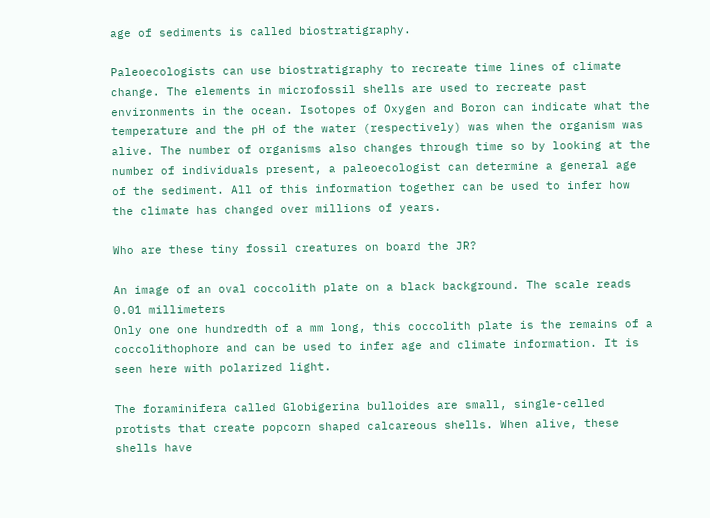age of sediments is called biostratigraphy.

Paleoecologists can use biostratigraphy to recreate time lines of climate change. The elements in microfossil shells are used to recreate past environments in the ocean. Isotopes of Oxygen and Boron can indicate what the temperature and the pH of the water (respectively) was when the organism was alive. The number of organisms also changes through time so by looking at the number of individuals present, a paleoecologist can determine a general age of the sediment. All of this information together can be used to infer how the climate has changed over millions of years.

Who are these tiny fossil creatures on board the JR?

An image of an oval coccolith plate on a black background. The scale reads 0.01 millimeters
Only one one hundredth of a mm long, this coccolith plate is the remains of a coccolithophore and can be used to infer age and climate information. It is seen here with polarized light.

The foraminifera called Globigerina bulloides are small, single-celled protists that create popcorn shaped calcareous shells. When alive, these shells have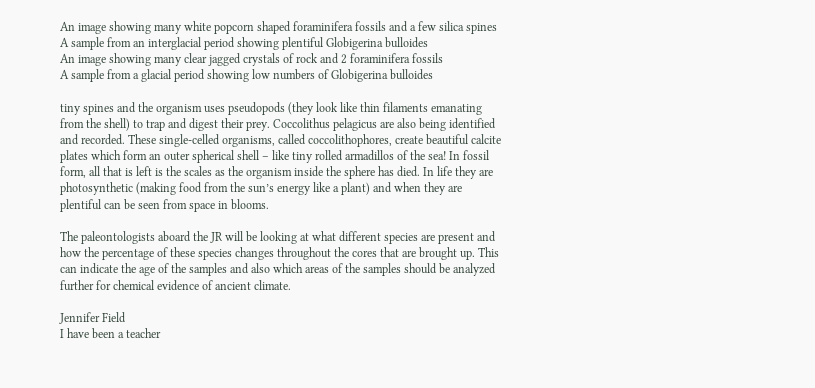An image showing many white popcorn shaped foraminifera fossils and a few silica spines
A sample from an interglacial period showing plentiful Globigerina bulloides
An image showing many clear jagged crystals of rock and 2 foraminifera fossils
A sample from a glacial period showing low numbers of Globigerina bulloides

tiny spines and the organism uses pseudopods (they look like thin filaments emanating from the shell) to trap and digest their prey. Coccolithus pelagicus are also being identified and recorded. These single-celled organisms, called coccolithophores, create beautiful calcite plates which form an outer spherical shell – like tiny rolled armadillos of the sea! In fossil form, all that is left is the scales as the organism inside the sphere has died. In life they are photosynthetic (making food from the sun’s energy like a plant) and when they are plentiful can be seen from space in blooms.

The paleontologists aboard the JR will be looking at what different species are present and how the percentage of these species changes throughout the cores that are brought up. This can indicate the age of the samples and also which areas of the samples should be analyzed further for chemical evidence of ancient climate.

Jennifer Field
I have been a teacher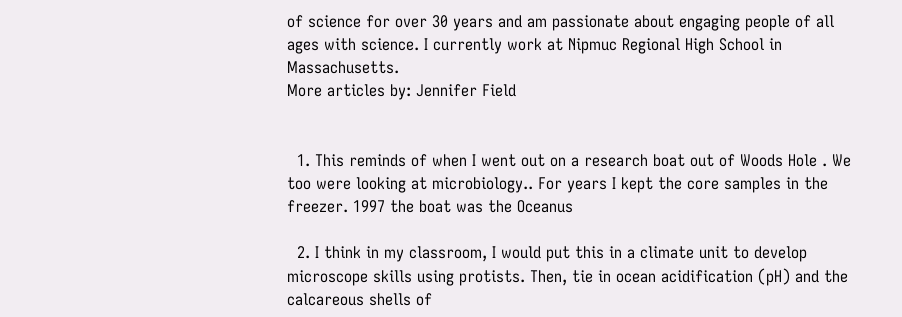of science for over 30 years and am passionate about engaging people of all ages with science. I currently work at Nipmuc Regional High School in Massachusetts.
More articles by: Jennifer Field


  1. This reminds of when I went out on a research boat out of Woods Hole . We too were looking at microbiology.. For years I kept the core samples in the freezer. 1997 the boat was the Oceanus

  2. I think in my classroom, I would put this in a climate unit to develop microscope skills using protists. Then, tie in ocean acidification (pH) and the calcareous shells of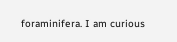foraminifera. I am curious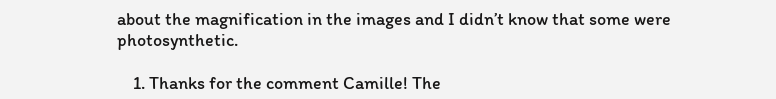about the magnification in the images and I didn’t know that some were photosynthetic.

    1. Thanks for the comment Camille! The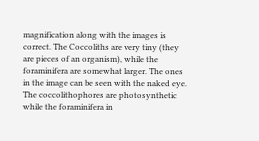magnification along with the images is correct. The Coccoliths are very tiny (they are pieces of an organism), while the foraminifera are somewhat larger. The ones in the image can be seen with the naked eye. The coccolithophores are photosynthetic while the foraminifera in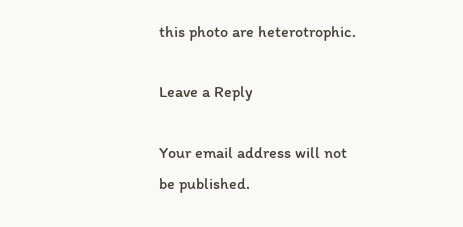this photo are heterotrophic.

Leave a Reply

Your email address will not be published.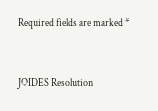Required fields are marked *


JOIDES Resolution